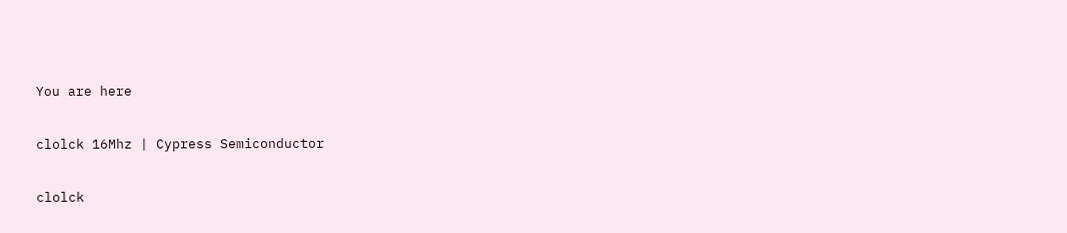You are here

clolck 16Mhz | Cypress Semiconductor

clolck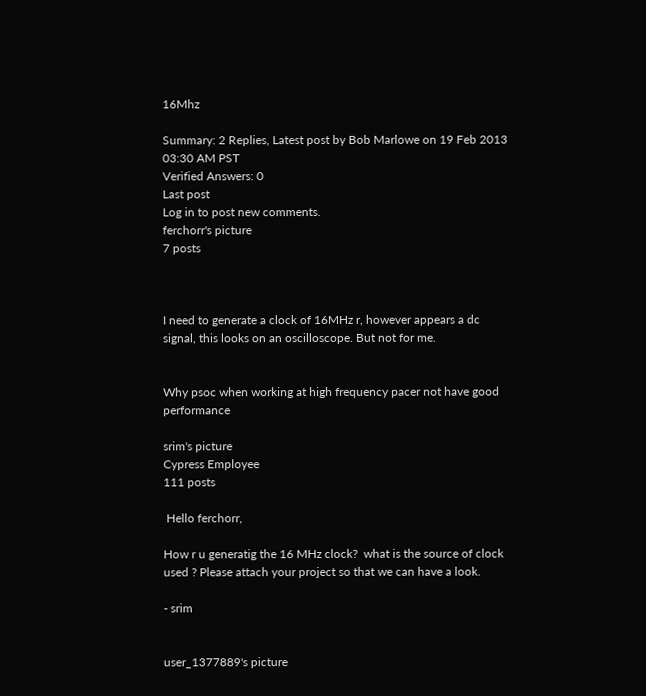16Mhz

Summary: 2 Replies, Latest post by Bob Marlowe on 19 Feb 2013 03:30 AM PST
Verified Answers: 0
Last post
Log in to post new comments.
ferchorr's picture
7 posts



I need to generate a clock of 16MHz r, however appears a dc signal, this looks on an oscilloscope. But not for me.


Why psoc when working at high frequency pacer not have good performance

srim's picture
Cypress Employee
111 posts

 Hello ferchorr,

How r u generatig the 16 MHz clock?  what is the source of clock used ? Please attach your project so that we can have a look.

- srim


user_1377889's picture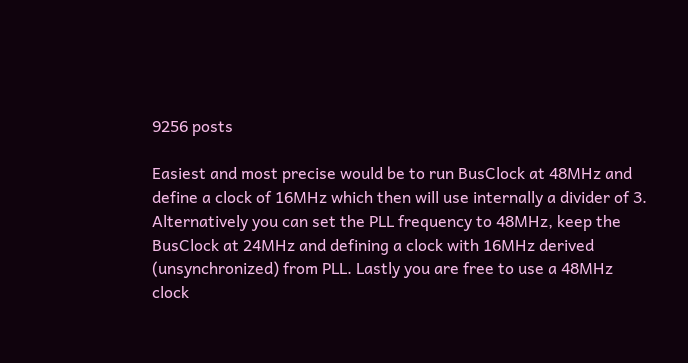9256 posts

Easiest and most precise would be to run BusClock at 48MHz and define a clock of 16MHz which then will use internally a divider of 3. Alternatively you can set the PLL frequency to 48MHz, keep the BusClock at 24MHz and defining a clock with 16MHz derived (unsynchronized) from PLL. Lastly you are free to use a 48MHz clock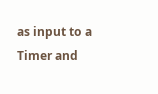as input to a Timer and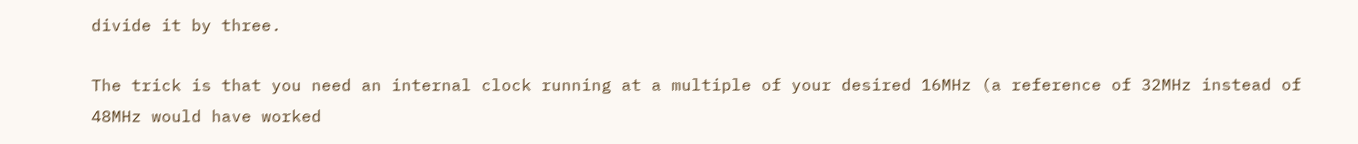divide it by three.

The trick is that you need an internal clock running at a multiple of your desired 16MHz (a reference of 32MHz instead of 48MHz would have worked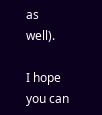as well).

I hope you can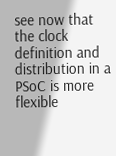see now that the clock definition and distribution in a PSoC is more flexible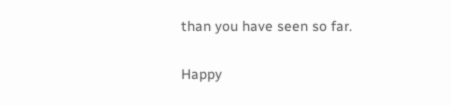than you have seen so far.


Happy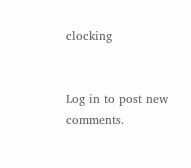clocking


Log in to post new comments.